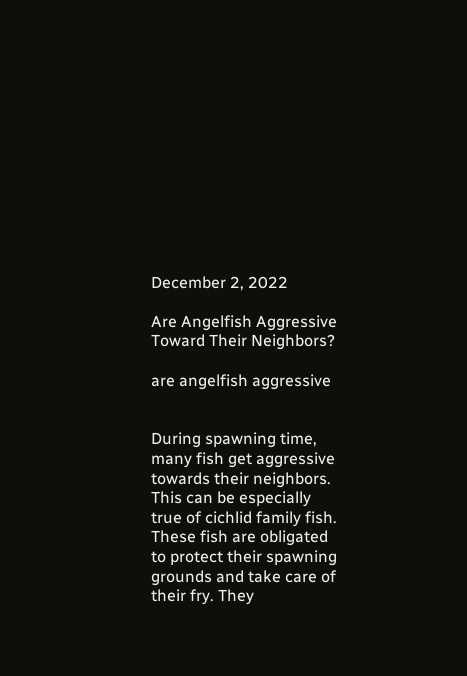December 2, 2022

Are Angelfish Aggressive Toward Their Neighbors?

are angelfish aggressive


During spawning time, many fish get aggressive towards their neighbors. This can be especially true of cichlid family fish. These fish are obligated to protect their spawning grounds and take care of their fry. They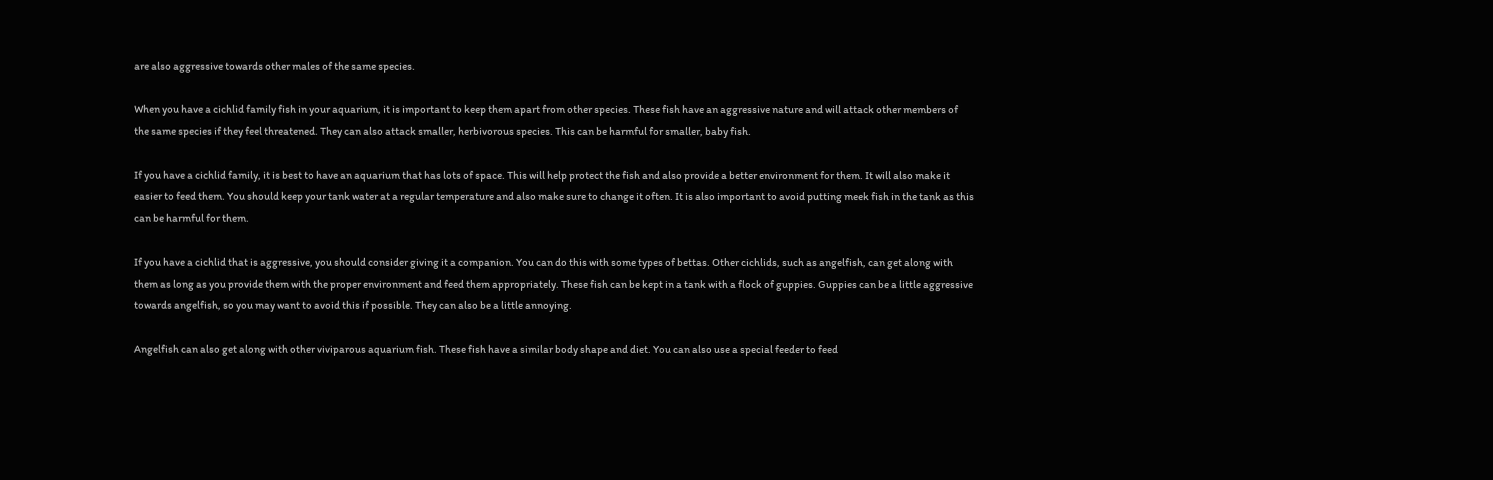are also aggressive towards other males of the same species.

When you have a cichlid family fish in your aquarium, it is important to keep them apart from other species. These fish have an aggressive nature and will attack other members of the same species if they feel threatened. They can also attack smaller, herbivorous species. This can be harmful for smaller, baby fish.

If you have a cichlid family, it is best to have an aquarium that has lots of space. This will help protect the fish and also provide a better environment for them. It will also make it easier to feed them. You should keep your tank water at a regular temperature and also make sure to change it often. It is also important to avoid putting meek fish in the tank as this can be harmful for them.

If you have a cichlid that is aggressive, you should consider giving it a companion. You can do this with some types of bettas. Other cichlids, such as angelfish, can get along with them as long as you provide them with the proper environment and feed them appropriately. These fish can be kept in a tank with a flock of guppies. Guppies can be a little aggressive towards angelfish, so you may want to avoid this if possible. They can also be a little annoying.

Angelfish can also get along with other viviparous aquarium fish. These fish have a similar body shape and diet. You can also use a special feeder to feed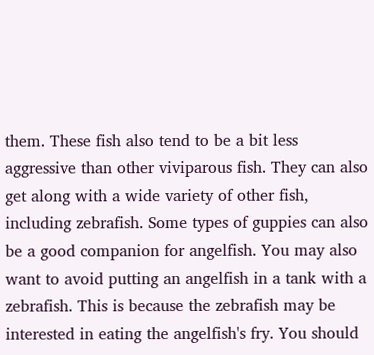them. These fish also tend to be a bit less aggressive than other viviparous fish. They can also get along with a wide variety of other fish, including zebrafish. Some types of guppies can also be a good companion for angelfish. You may also want to avoid putting an angelfish in a tank with a zebrafish. This is because the zebrafish may be interested in eating the angelfish's fry. You should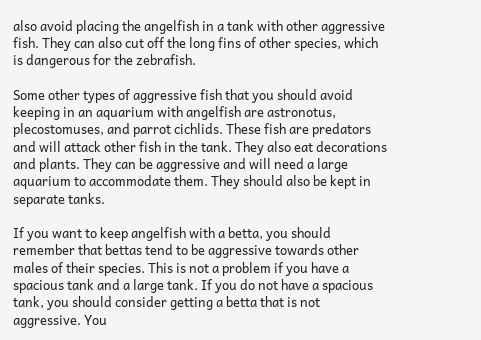also avoid placing the angelfish in a tank with other aggressive fish. They can also cut off the long fins of other species, which is dangerous for the zebrafish.

Some other types of aggressive fish that you should avoid keeping in an aquarium with angelfish are astronotus, plecostomuses, and parrot cichlids. These fish are predators and will attack other fish in the tank. They also eat decorations and plants. They can be aggressive and will need a large aquarium to accommodate them. They should also be kept in separate tanks.

If you want to keep angelfish with a betta, you should remember that bettas tend to be aggressive towards other males of their species. This is not a problem if you have a spacious tank and a large tank. If you do not have a spacious tank, you should consider getting a betta that is not aggressive. You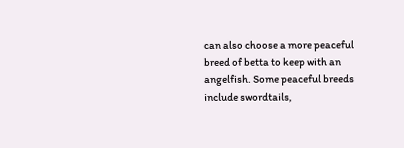can also choose a more peaceful breed of betta to keep with an angelfish. Some peaceful breeds include swordtails,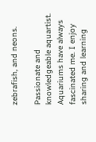zebrafish, and neons.

Passionate and knowledgeable aquartist. Aquariums have always fascinated me. I enjoy sharing and learning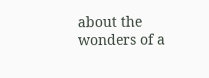about the wonders of a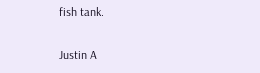fish tank.

Justin A